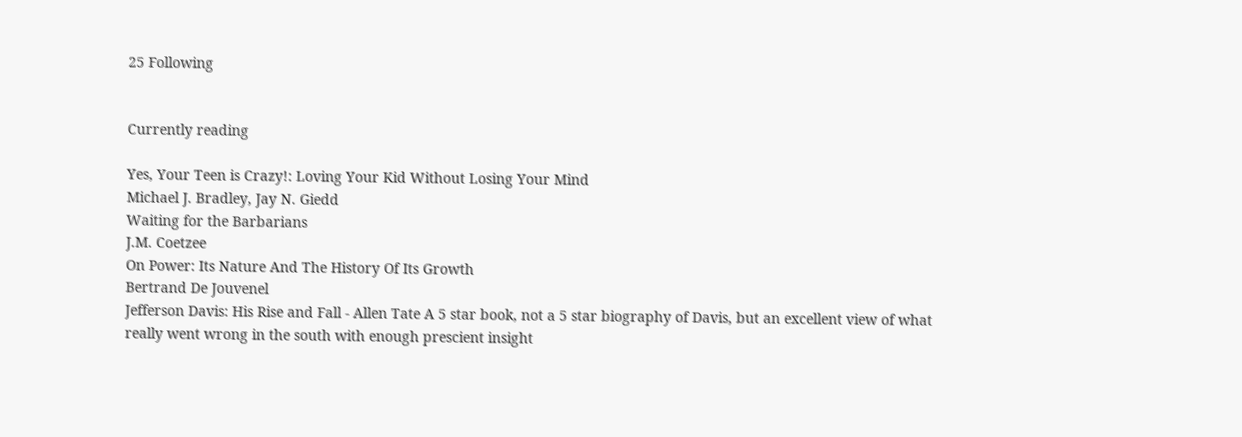25 Following


Currently reading

Yes, Your Teen is Crazy!: Loving Your Kid Without Losing Your Mind
Michael J. Bradley, Jay N. Giedd
Waiting for the Barbarians
J.M. Coetzee
On Power: Its Nature And The History Of Its Growth
Bertrand De Jouvenel
Jefferson Davis: His Rise and Fall - Allen Tate A 5 star book, not a 5 star biography of Davis, but an excellent view of what really went wrong in the south with enough prescient insight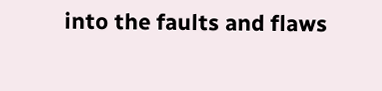into the faults and flaws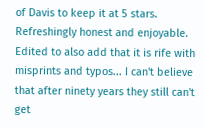of Davis to keep it at 5 stars. Refreshingly honest and enjoyable. Edited to also add that it is rife with misprints and typos... I can't believe that after ninety years they still can't get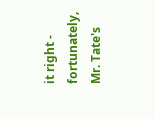it right - fortunately, Mr. Tate's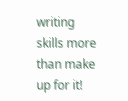writing skills more than make up for it!